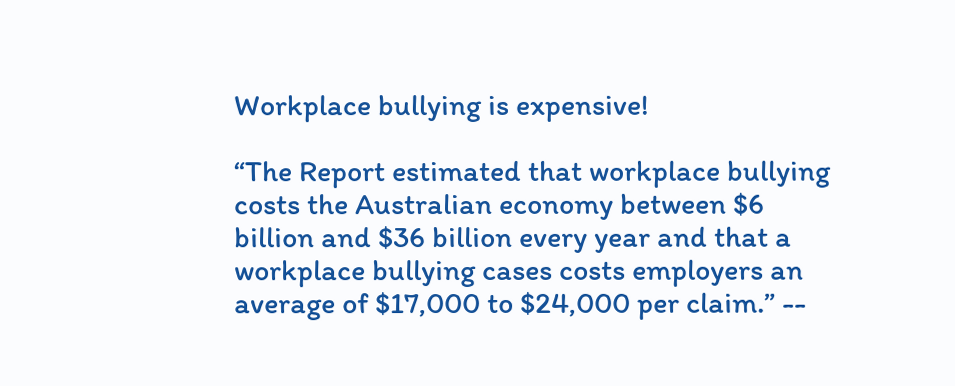Workplace bullying is expensive!

“The Report estimated that workplace bullying costs the Australian economy between $6 billion and $36 billion every year and that a workplace bullying cases costs employers an average of $17,000 to $24,000 per claim.” --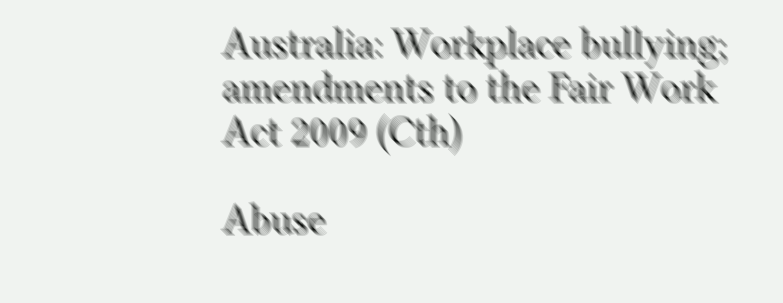Australia: Workplace bullying; amendments to the Fair Work Act 2009 (Cth)

Abuse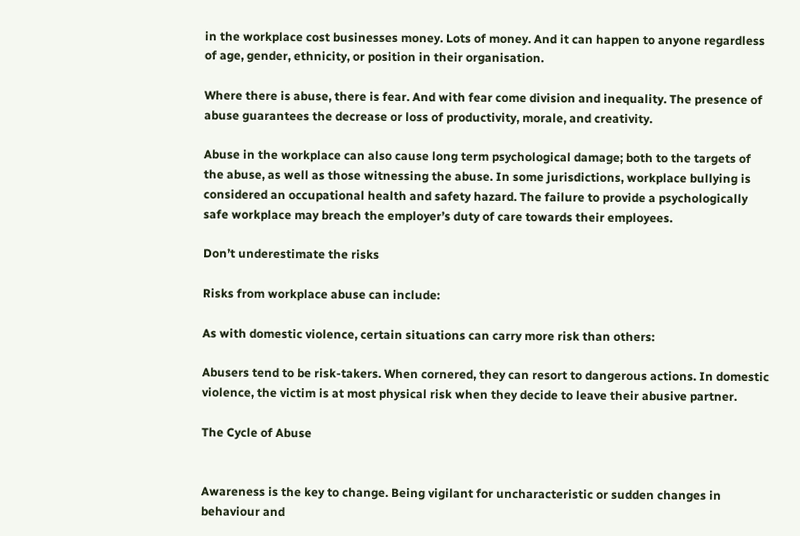in the workplace cost businesses money. Lots of money. And it can happen to anyone regardless of age, gender, ethnicity, or position in their organisation.

Where there is abuse, there is fear. And with fear come division and inequality. The presence of abuse guarantees the decrease or loss of productivity, morale, and creativity.

Abuse in the workplace can also cause long term psychological damage; both to the targets of the abuse, as well as those witnessing the abuse. In some jurisdictions, workplace bullying is considered an occupational health and safety hazard. The failure to provide a psychologically safe workplace may breach the employer’s duty of care towards their employees.

Don’t underestimate the risks

Risks from workplace abuse can include:

As with domestic violence, certain situations can carry more risk than others:

Abusers tend to be risk-takers. When cornered, they can resort to dangerous actions. In domestic violence, the victim is at most physical risk when they decide to leave their abusive partner.

The Cycle of Abuse


Awareness is the key to change. Being vigilant for uncharacteristic or sudden changes in behaviour and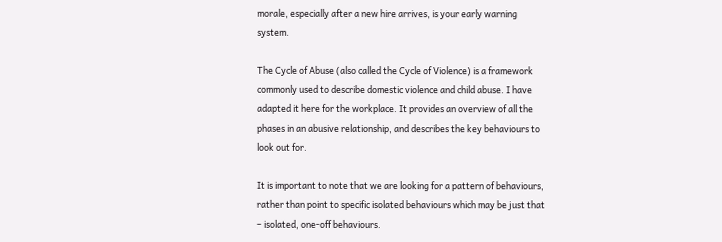morale, especially after a new hire arrives, is your early warning system.

The Cycle of Abuse (also called the Cycle of Violence) is a framework commonly used to describe domestic violence and child abuse. I have adapted it here for the workplace. It provides an overview of all the phases in an abusive relationship, and describes the key behaviours to look out for.

It is important to note that we are looking for a pattern of behaviours, rather than point to specific isolated behaviours which may be just that – isolated, one-off behaviours.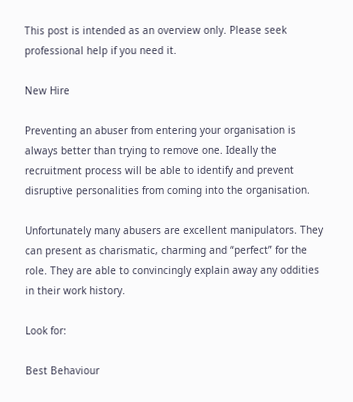This post is intended as an overview only. Please seek professional help if you need it.

New Hire

Preventing an abuser from entering your organisation is always better than trying to remove one. Ideally the recruitment process will be able to identify and prevent disruptive personalities from coming into the organisation.

Unfortunately many abusers are excellent manipulators. They can present as charismatic, charming and “perfect” for the role. They are able to convincingly explain away any oddities in their work history.

Look for:

Best Behaviour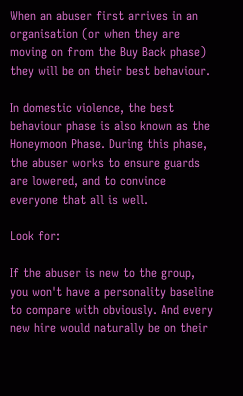When an abuser first arrives in an organisation (or when they are moving on from the Buy Back phase) they will be on their best behaviour.

In domestic violence, the best behaviour phase is also known as the Honeymoon Phase. During this phase, the abuser works to ensure guards are lowered, and to convince everyone that all is well.

Look for:

If the abuser is new to the group, you won't have a personality baseline to compare with obviously. And every new hire would naturally be on their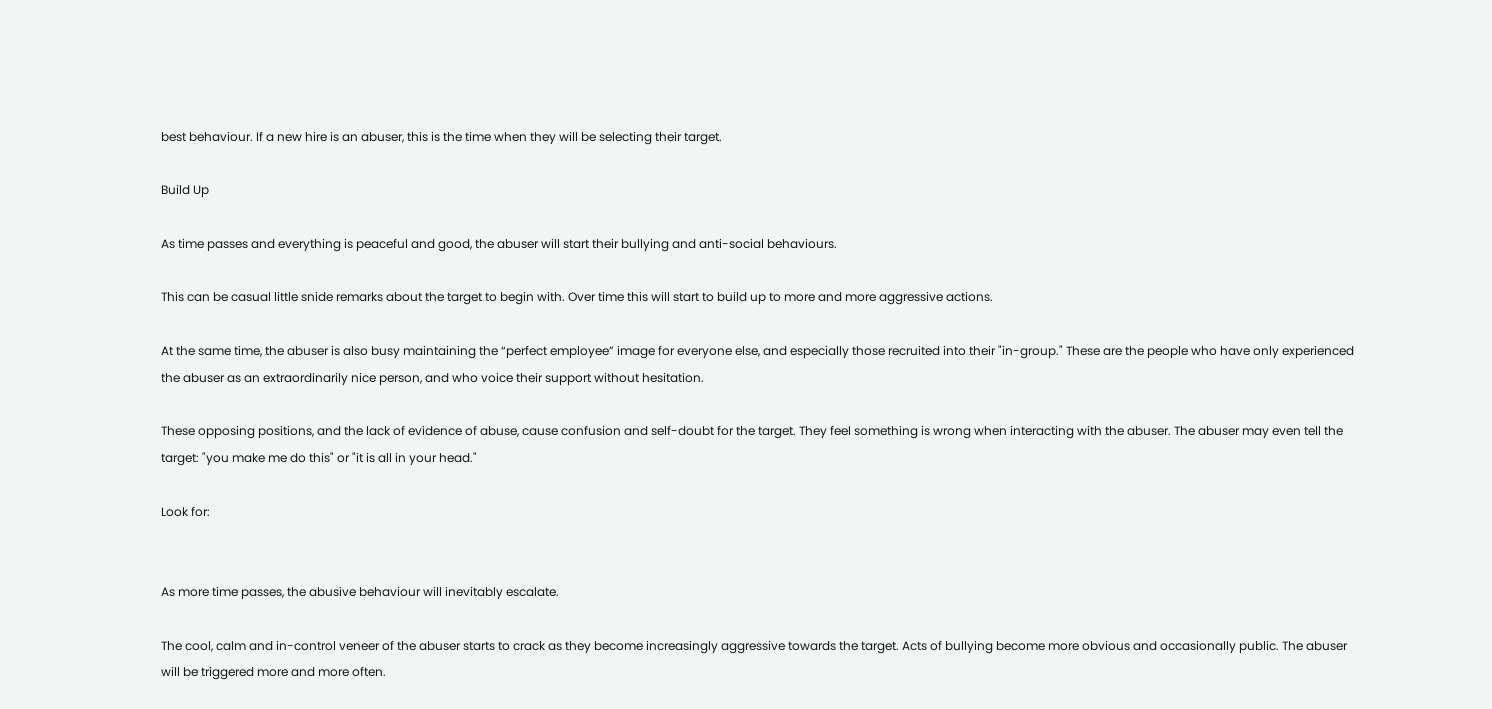best behaviour. If a new hire is an abuser, this is the time when they will be selecting their target.

Build Up

As time passes and everything is peaceful and good, the abuser will start their bullying and anti-social behaviours.

This can be casual little snide remarks about the target to begin with. Over time this will start to build up to more and more aggressive actions.

At the same time, the abuser is also busy maintaining the “perfect employee” image for everyone else, and especially those recruited into their "in-group." These are the people who have only experienced the abuser as an extraordinarily nice person, and who voice their support without hesitation.

These opposing positions, and the lack of evidence of abuse, cause confusion and self-doubt for the target. They feel something is wrong when interacting with the abuser. The abuser may even tell the target: "you make me do this" or "it is all in your head."

Look for:


As more time passes, the abusive behaviour will inevitably escalate.

The cool, calm and in-control veneer of the abuser starts to crack as they become increasingly aggressive towards the target. Acts of bullying become more obvious and occasionally public. The abuser will be triggered more and more often.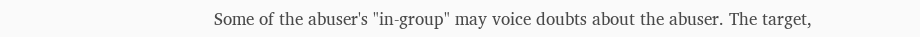Some of the abuser's "in-group" may voice doubts about the abuser. The target,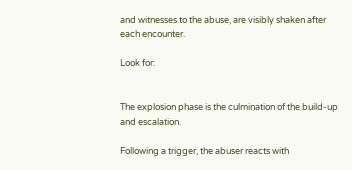and witnesses to the abuse, are visibly shaken after each encounter.

Look for:


The explosion phase is the culmination of the build-up and escalation.

Following a trigger, the abuser reacts with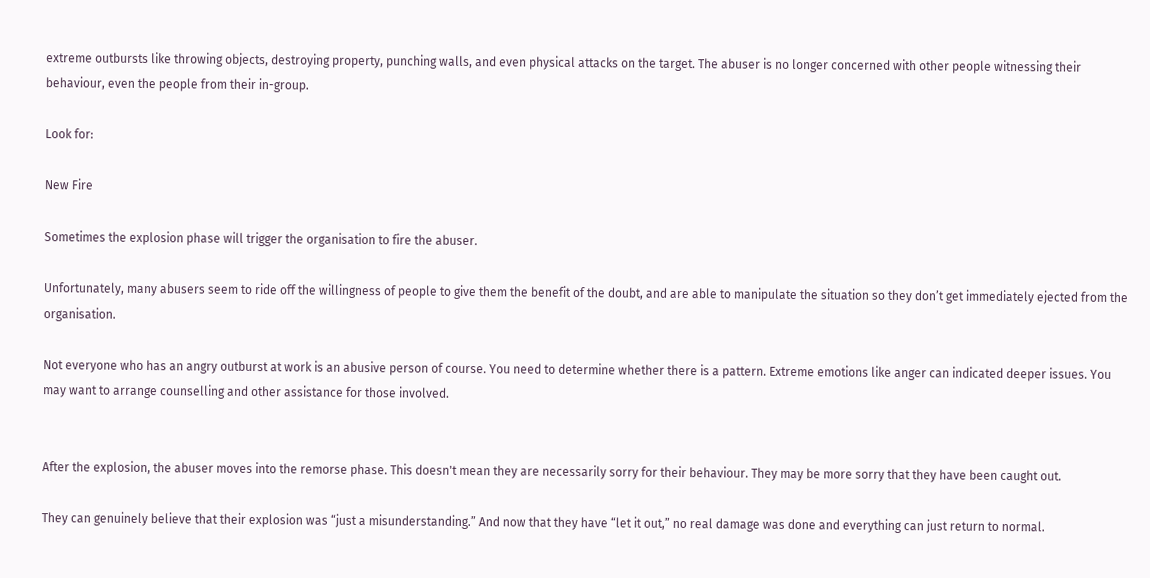extreme outbursts like throwing objects, destroying property, punching walls, and even physical attacks on the target. The abuser is no longer concerned with other people witnessing their behaviour, even the people from their in-group.

Look for:

New Fire

Sometimes the explosion phase will trigger the organisation to fire the abuser.

Unfortunately, many abusers seem to ride off the willingness of people to give them the benefit of the doubt, and are able to manipulate the situation so they don’t get immediately ejected from the organisation.

Not everyone who has an angry outburst at work is an abusive person of course. You need to determine whether there is a pattern. Extreme emotions like anger can indicated deeper issues. You may want to arrange counselling and other assistance for those involved.


After the explosion, the abuser moves into the remorse phase. This doesn't mean they are necessarily sorry for their behaviour. They may be more sorry that they have been caught out.

They can genuinely believe that their explosion was “just a misunderstanding.” And now that they have “let it out,” no real damage was done and everything can just return to normal.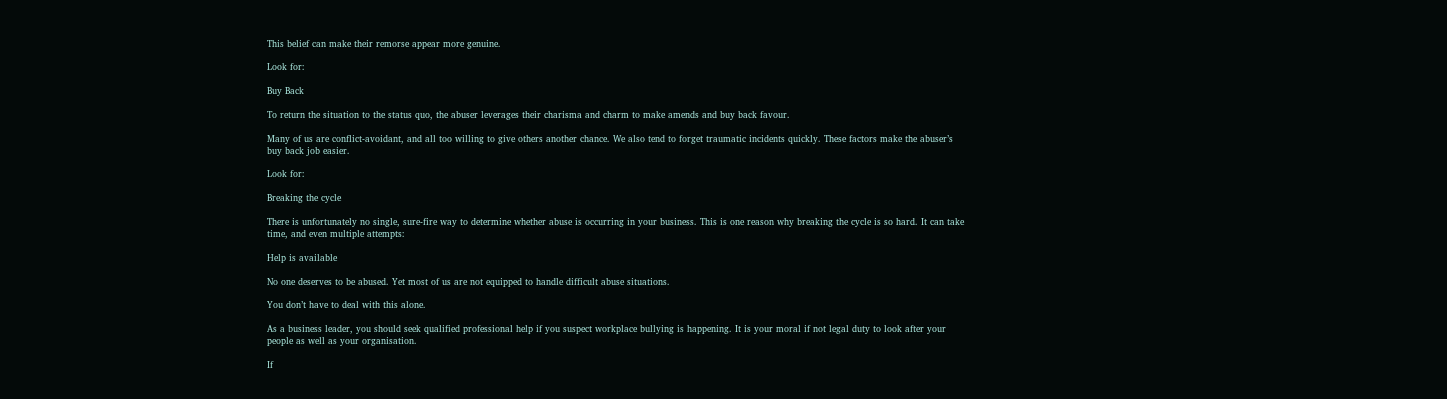This belief can make their remorse appear more genuine.

Look for:

Buy Back

To return the situation to the status quo, the abuser leverages their charisma and charm to make amends and buy back favour.

Many of us are conflict-avoidant, and all too willing to give others another chance. We also tend to forget traumatic incidents quickly. These factors make the abuser’s buy back job easier.

Look for:

Breaking the cycle

There is unfortunately no single, sure-fire way to determine whether abuse is occurring in your business. This is one reason why breaking the cycle is so hard. It can take time, and even multiple attempts:

Help is available

No one deserves to be abused. Yet most of us are not equipped to handle difficult abuse situations.

You don’t have to deal with this alone.

As a business leader, you should seek qualified professional help if you suspect workplace bullying is happening. It is your moral if not legal duty to look after your people as well as your organisation.

If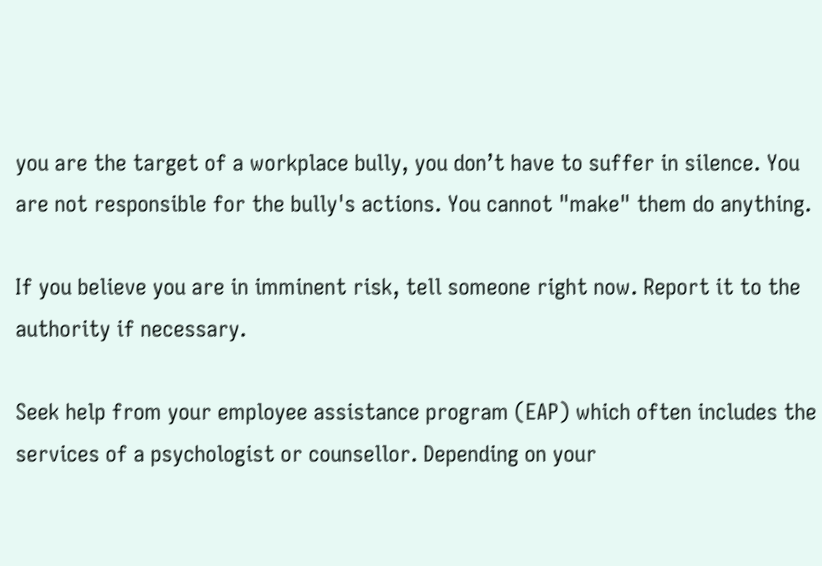you are the target of a workplace bully, you don’t have to suffer in silence. You are not responsible for the bully's actions. You cannot "make" them do anything.

If you believe you are in imminent risk, tell someone right now. Report it to the authority if necessary.

Seek help from your employee assistance program (EAP) which often includes the services of a psychologist or counsellor. Depending on your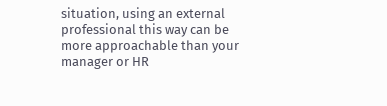situation, using an external professional this way can be more approachable than your manager or HR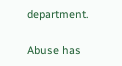department.

Abuse has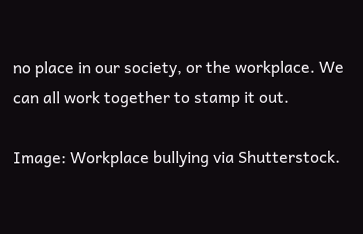no place in our society, or the workplace. We can all work together to stamp it out.

Image: Workplace bullying via Shutterstock.